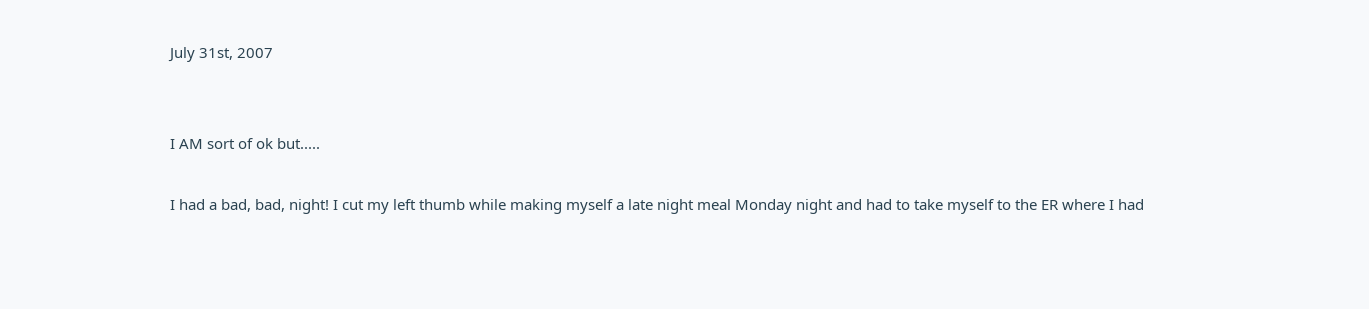July 31st, 2007


I AM sort of ok but.....

I had a bad, bad, night! I cut my left thumb while making myself a late night meal Monday night and had to take myself to the ER where I had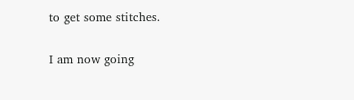to get some stitches.

I am now going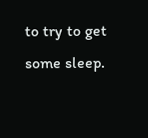to try to get some sleep.